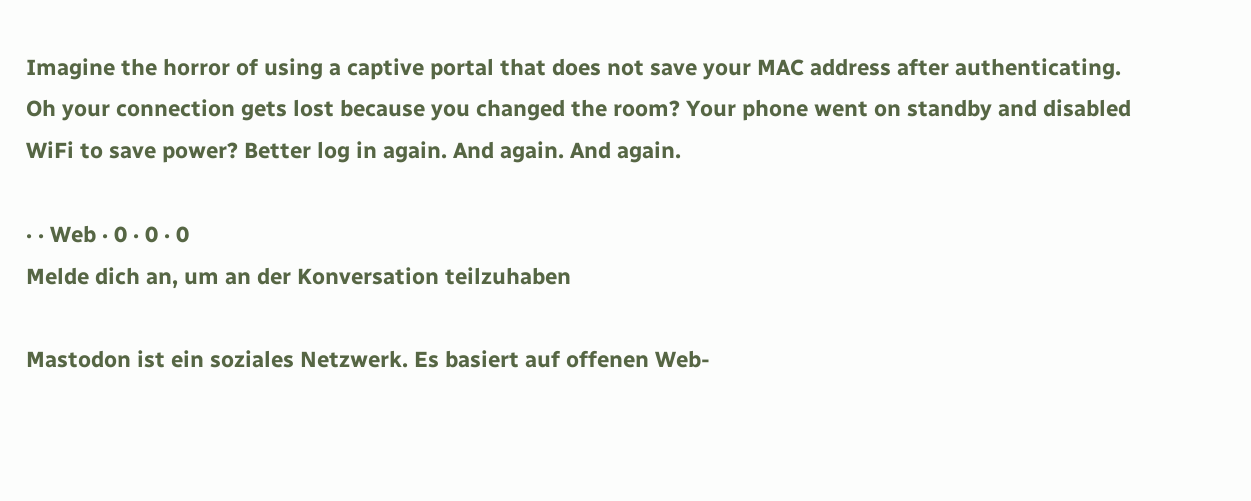Imagine the horror of using a captive portal that does not save your MAC address after authenticating. Oh your connection gets lost because you changed the room? Your phone went on standby and disabled WiFi to save power? Better log in again. And again. And again.

· · Web · 0 · 0 · 0
Melde dich an, um an der Konversation teilzuhaben

Mastodon ist ein soziales Netzwerk. Es basiert auf offenen Web-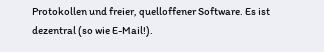Protokollen und freier, quelloffener Software. Es ist dezentral (so wie E-Mail!).